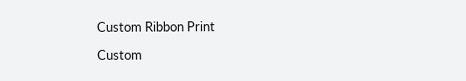Custom Ribbon Print

Custom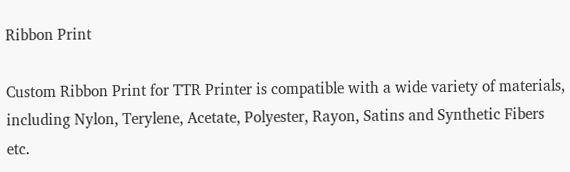Ribbon Print

Custom Ribbon Print for TTR Printer is compatible with a wide variety of materials, including Nylon, Terylene, Acetate, Polyester, Rayon, Satins and Synthetic Fibers etc.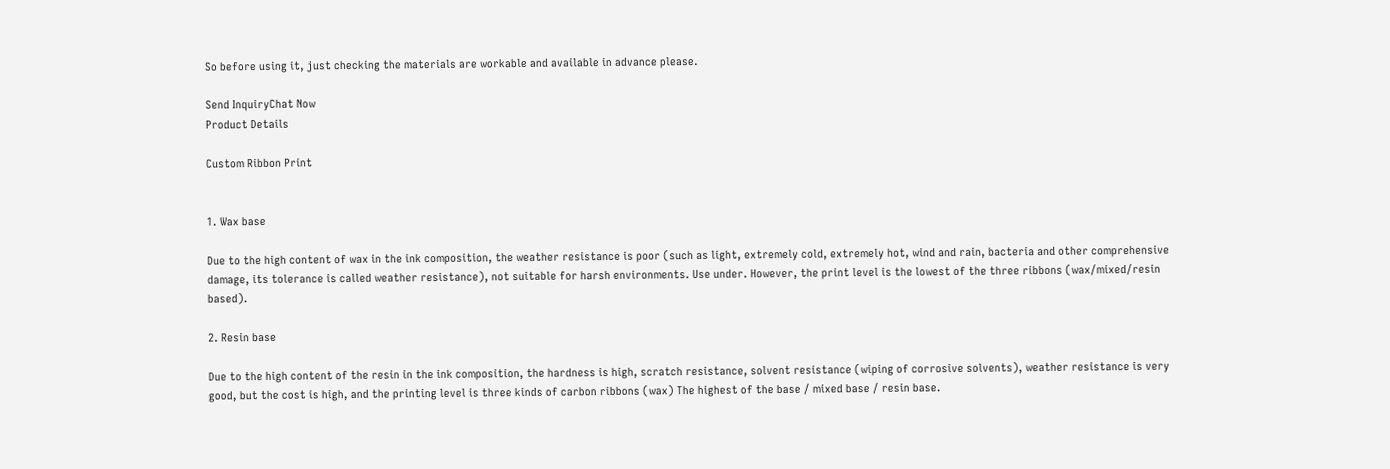So before using it, just checking the materials are workable and available in advance please.

Send InquiryChat Now
Product Details

Custom Ribbon Print


1. Wax base

Due to the high content of wax in the ink composition, the weather resistance is poor (such as light, extremely cold, extremely hot, wind and rain, bacteria and other comprehensive damage, its tolerance is called weather resistance), not suitable for harsh environments. Use under. However, the print level is the lowest of the three ribbons (wax/mixed/resin based).

2. Resin base

Due to the high content of the resin in the ink composition, the hardness is high, scratch resistance, solvent resistance (wiping of corrosive solvents), weather resistance is very good, but the cost is high, and the printing level is three kinds of carbon ribbons (wax) The highest of the base / mixed base / resin base.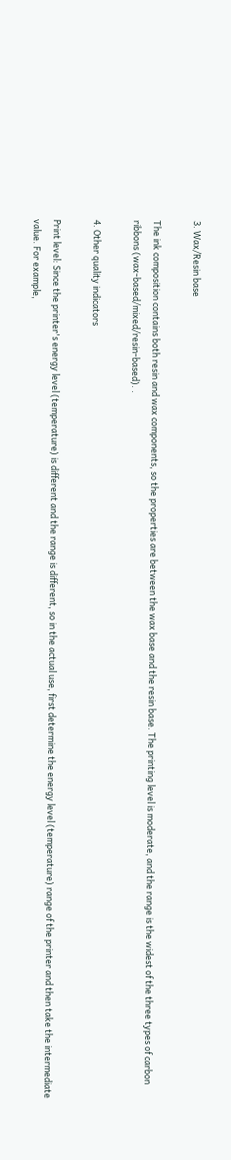3. Wax/Resin base

The ink composition contains both resin and wax components, so the properties are between the wax base and the resin base. The printing level is moderate, and the range is the widest of the three types of carbon ribbons (wax-based/mixed/resin-based). .

4. Other quality indicators

Print level: Since the printer's energy level (temperature) is different and the range is different, so in the actual use, first determine the energy level (temperature) range of the printer and then take the intermediate value. For example,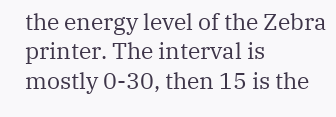the energy level of the Zebra printer. The interval is mostly 0-30, then 15 is the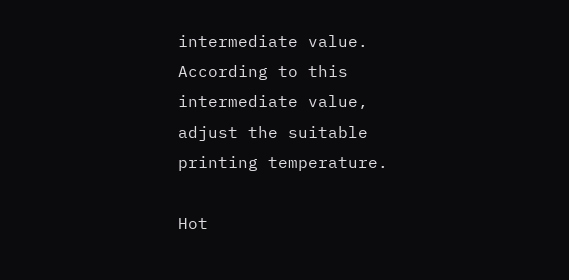intermediate value. According to this intermediate value, adjust the suitable printing temperature.

Hot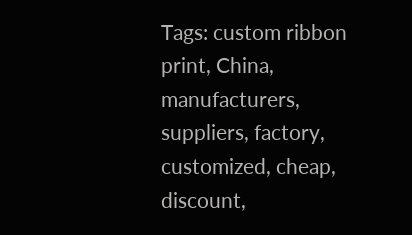Tags: custom ribbon print, China, manufacturers, suppliers, factory, customized, cheap, discount,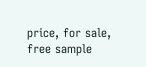price, for sale, free sample